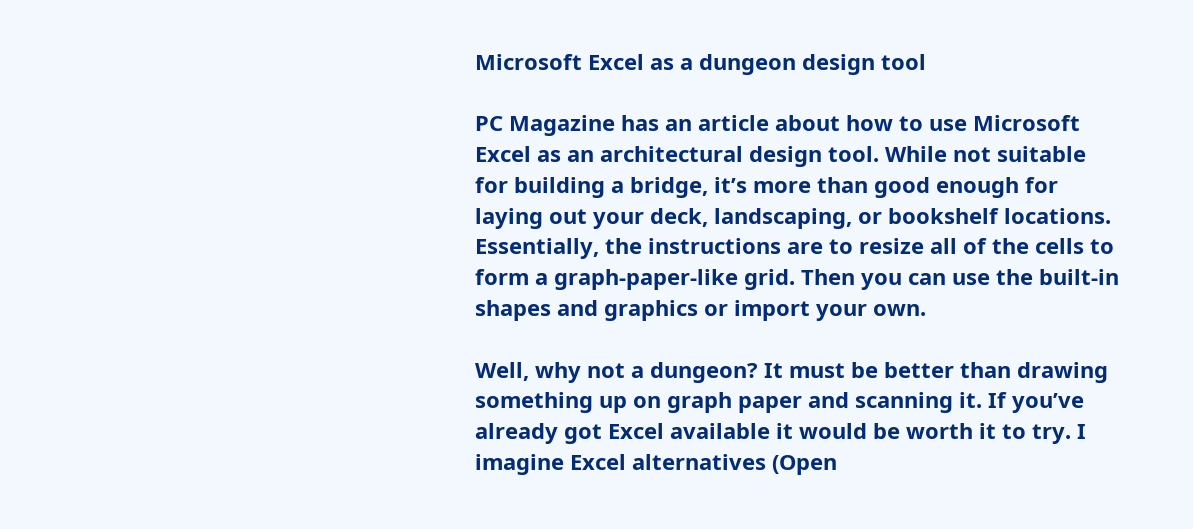Microsoft Excel as a dungeon design tool

PC Magazine has an article about how to use Microsoft Excel as an architectural design tool. While not suitable for building a bridge, it’s more than good enough for laying out your deck, landscaping, or bookshelf locations. Essentially, the instructions are to resize all of the cells to form a graph-paper-like grid. Then you can use the built-in shapes and graphics or import your own.

Well, why not a dungeon? It must be better than drawing something up on graph paper and scanning it. If you’ve already got Excel available it would be worth it to try. I imagine Excel alternatives (Open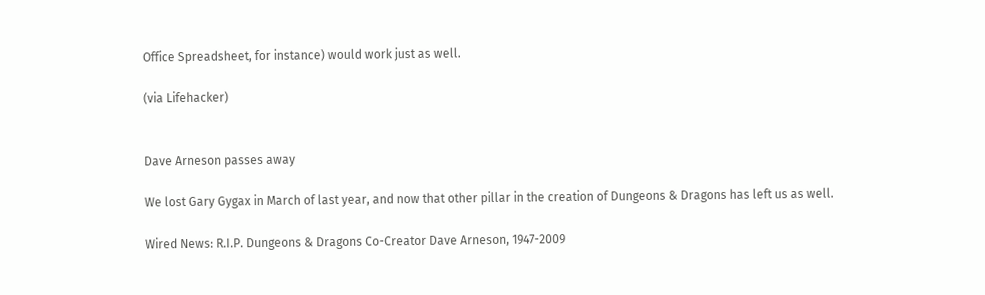Office Spreadsheet, for instance) would work just as well.

(via Lifehacker)


Dave Arneson passes away

We lost Gary Gygax in March of last year, and now that other pillar in the creation of Dungeons & Dragons has left us as well.

Wired News: R.I.P. Dungeons & Dragons Co-Creator Dave Arneson, 1947-2009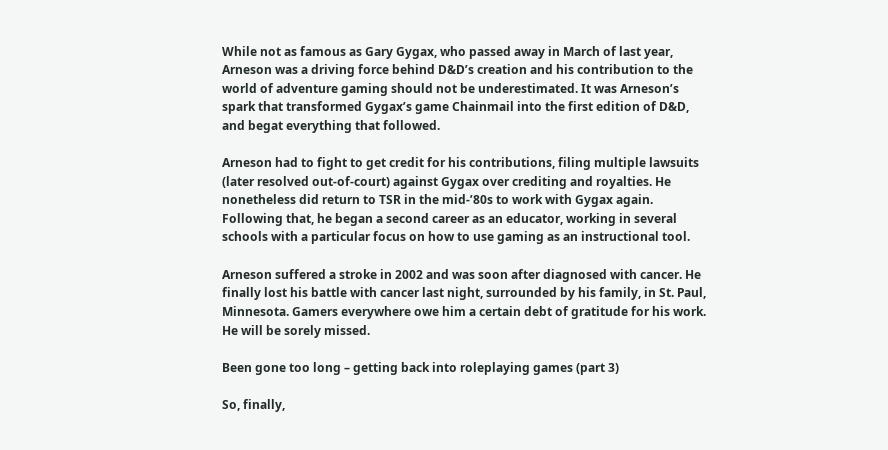While not as famous as Gary Gygax, who passed away in March of last year, Arneson was a driving force behind D&D’s creation and his contribution to the world of adventure gaming should not be underestimated. It was Arneson’s spark that transformed Gygax’s game Chainmail into the first edition of D&D, and begat everything that followed.

Arneson had to fight to get credit for his contributions, filing multiple lawsuits (later resolved out-of-court) against Gygax over crediting and royalties. He nonetheless did return to TSR in the mid-’80s to work with Gygax again. Following that, he began a second career as an educator, working in several schools with a particular focus on how to use gaming as an instructional tool.

Arneson suffered a stroke in 2002 and was soon after diagnosed with cancer. He finally lost his battle with cancer last night, surrounded by his family, in St. Paul, Minnesota. Gamers everywhere owe him a certain debt of gratitude for his work. He will be sorely missed.

Been gone too long – getting back into roleplaying games (part 3)

So, finally,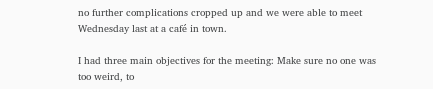no further complications cropped up and we were able to meet Wednesday last at a café in town.

I had three main objectives for the meeting: Make sure no one was too weird, to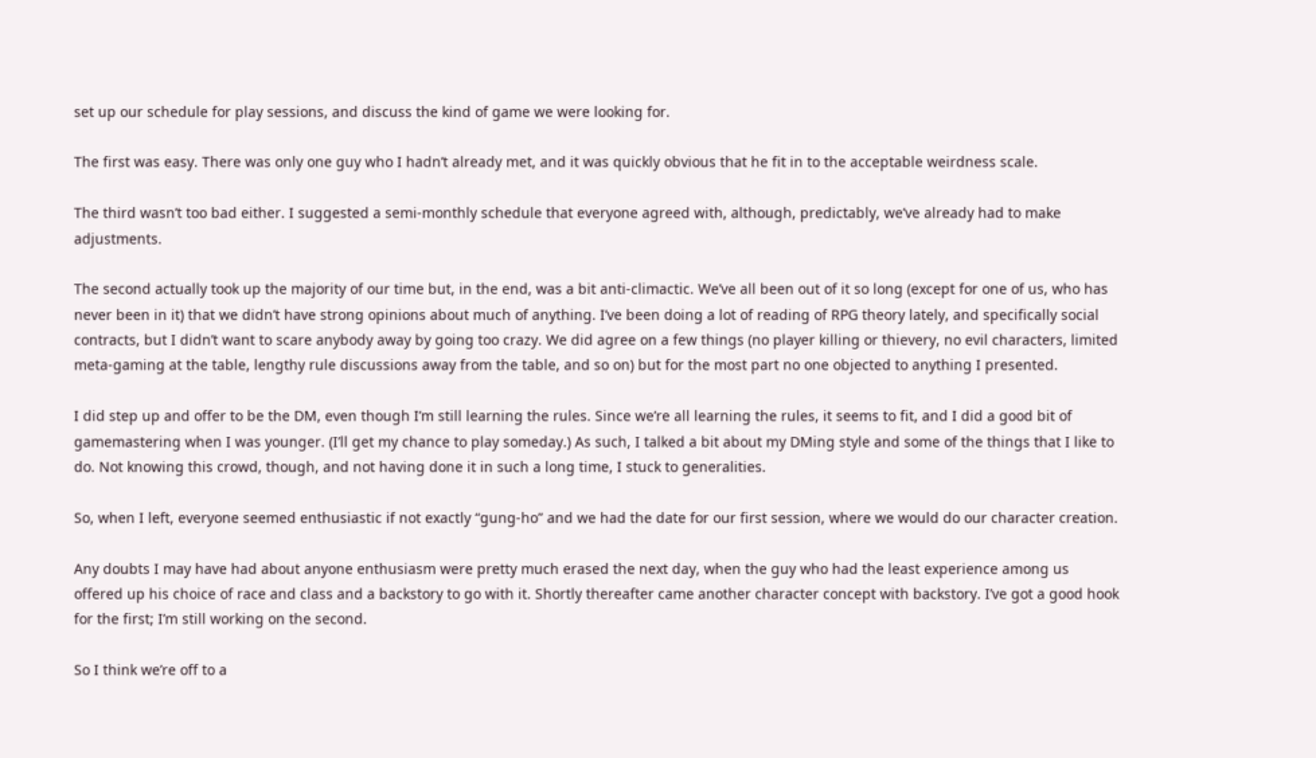set up our schedule for play sessions, and discuss the kind of game we were looking for.

The first was easy. There was only one guy who I hadn’t already met, and it was quickly obvious that he fit in to the acceptable weirdness scale.

The third wasn’t too bad either. I suggested a semi-monthly schedule that everyone agreed with, although, predictably, we’ve already had to make adjustments.

The second actually took up the majority of our time but, in the end, was a bit anti-climactic. We’ve all been out of it so long (except for one of us, who has never been in it) that we didn’t have strong opinions about much of anything. I’ve been doing a lot of reading of RPG theory lately, and specifically social contracts, but I didn’t want to scare anybody away by going too crazy. We did agree on a few things (no player killing or thievery, no evil characters, limited meta-gaming at the table, lengthy rule discussions away from the table, and so on) but for the most part no one objected to anything I presented.

I did step up and offer to be the DM, even though I’m still learning the rules. Since we’re all learning the rules, it seems to fit, and I did a good bit of gamemastering when I was younger. (I’ll get my chance to play someday.) As such, I talked a bit about my DMing style and some of the things that I like to do. Not knowing this crowd, though, and not having done it in such a long time, I stuck to generalities.

So, when I left, everyone seemed enthusiastic if not exactly “gung-ho” and we had the date for our first session, where we would do our character creation.

Any doubts I may have had about anyone enthusiasm were pretty much erased the next day, when the guy who had the least experience among us offered up his choice of race and class and a backstory to go with it. Shortly thereafter came another character concept with backstory. I’ve got a good hook for the first; I’m still working on the second.

So I think we’re off to a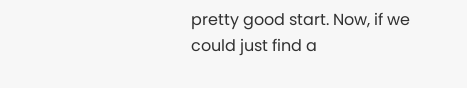pretty good start. Now, if we could just find a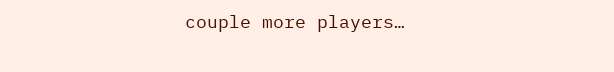couple more players…